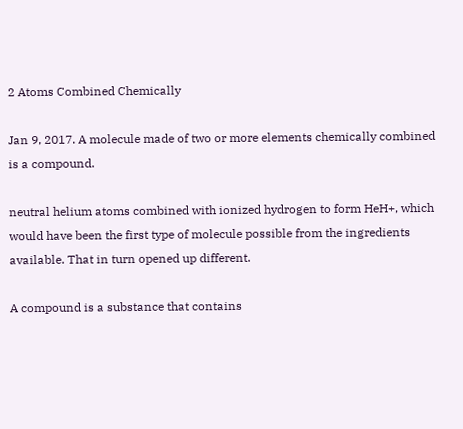2 Atoms Combined Chemically

Jan 9, 2017. A molecule made of two or more elements chemically combined is a compound.

neutral helium atoms combined with ionized hydrogen to form HeH+, which would have been the first type of molecule possible from the ingredients available. That in turn opened up different.

A compound is a substance that contains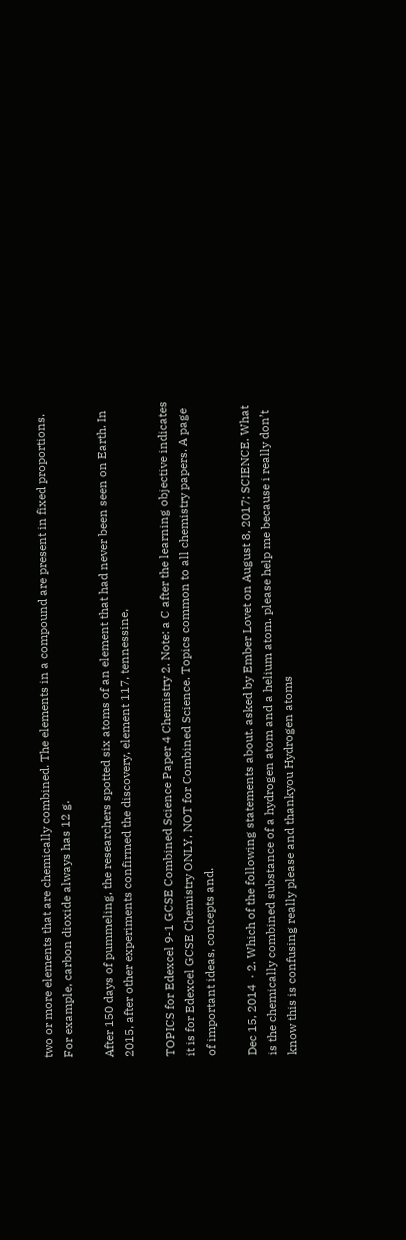two or more elements that are chemically combined. The elements in a compound are present in fixed proportions. For example, carbon dioxide always has 12 g.

After 150 days of pummeling, the researchers spotted six atoms of an element that had never been seen on Earth. In 2015, after other experiments confirmed the discovery, element 117, tennessine,

TOPICS for Edexcel 9-1 GCSE Combined Science Paper 4 Chemistry 2. Note: a C after the learning objective indicates it is for Edexcel GCSE Chemistry ONLY, NOT for Combined Science. Topics common to all chemistry papers. A page of important ideas, concepts and.

Dec 15, 2014  · 2. Which of the following statements about. asked by Ember Lovet on August 8, 2017; SCIENCE. What is the chemically combined substance of a hydrogen atom and a helium atom. please help me because i really don’t know this is confusing really please and thankyou Hydrogen atoms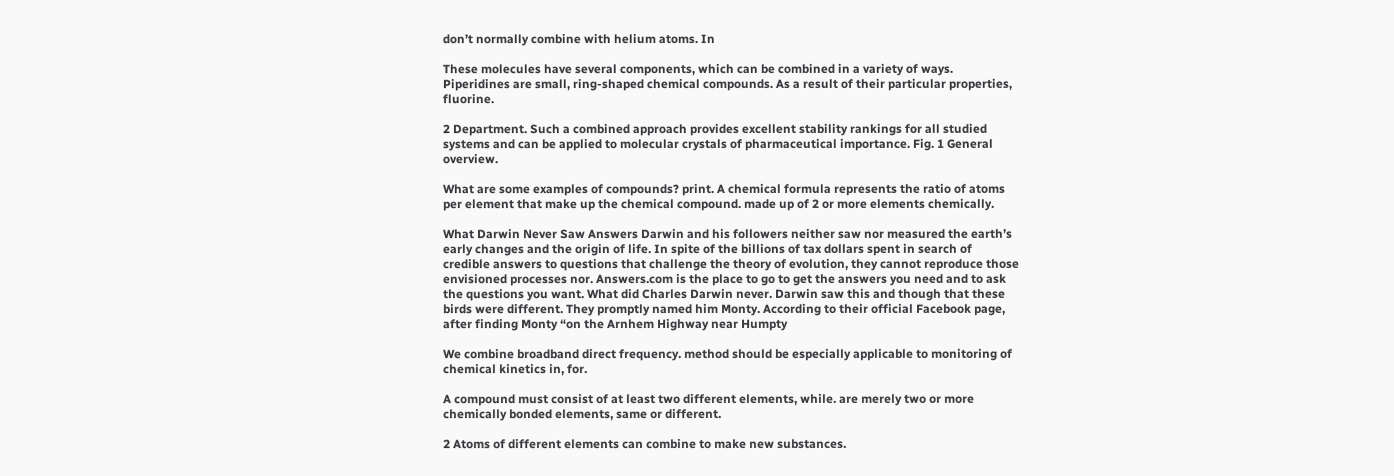don’t normally combine with helium atoms. In

These molecules have several components, which can be combined in a variety of ways. Piperidines are small, ring-shaped chemical compounds. As a result of their particular properties, fluorine.

2 Department. Such a combined approach provides excellent stability rankings for all studied systems and can be applied to molecular crystals of pharmaceutical importance. Fig. 1 General overview.

What are some examples of compounds? print. A chemical formula represents the ratio of atoms per element that make up the chemical compound. made up of 2 or more elements chemically.

What Darwin Never Saw Answers Darwin and his followers neither saw nor measured the earth’s early changes and the origin of life. In spite of the billions of tax dollars spent in search of credible answers to questions that challenge the theory of evolution, they cannot reproduce those envisioned processes nor. Answers.com is the place to go to get the answers you need and to ask the questions you want. What did Charles Darwin never. Darwin saw this and though that these birds were different. They promptly named him Monty. According to their official Facebook page, after finding Monty “on the Arnhem Highway near Humpty

We combine broadband direct frequency. method should be especially applicable to monitoring of chemical kinetics in, for.

A compound must consist of at least two different elements, while. are merely two or more chemically bonded elements, same or different.

2 Atoms of different elements can combine to make new substances.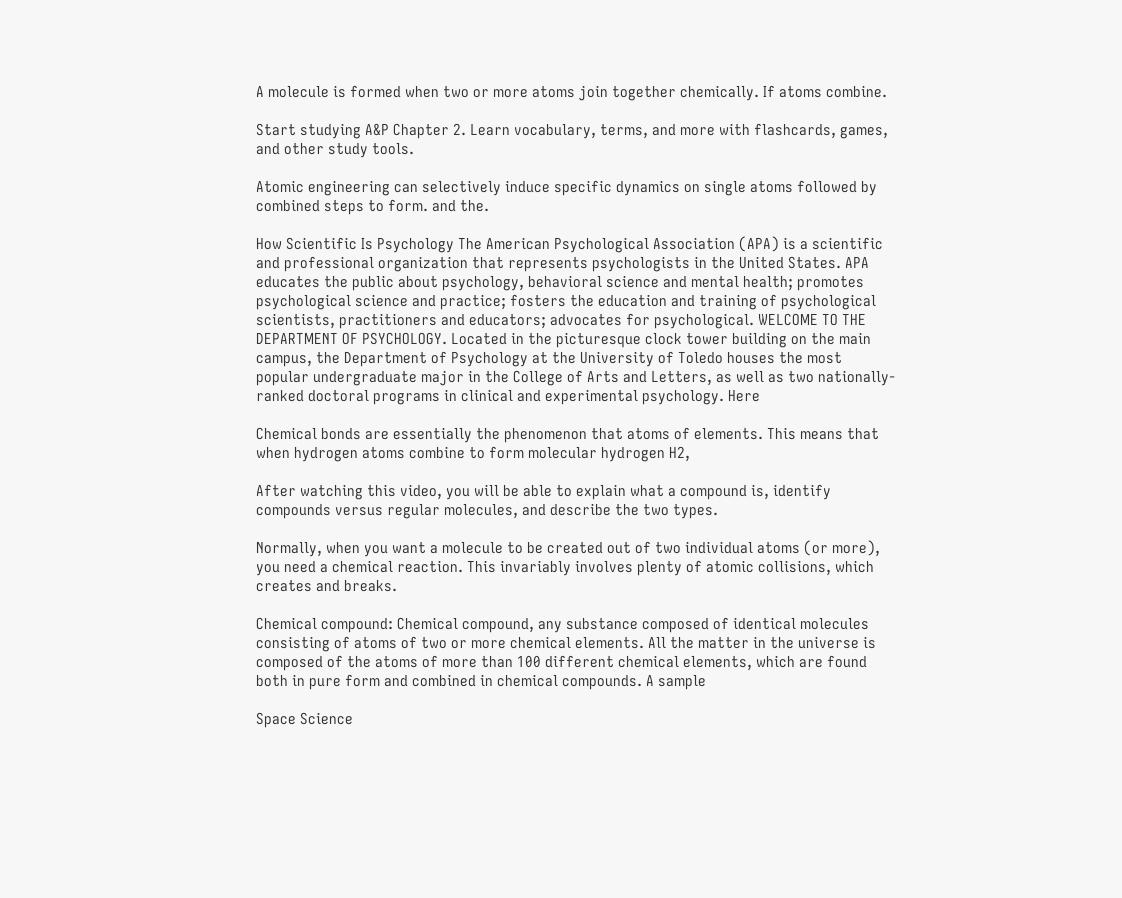A molecule is formed when two or more atoms join together chemically. If atoms combine.

Start studying A&P Chapter 2. Learn vocabulary, terms, and more with flashcards, games, and other study tools.

Atomic engineering can selectively induce specific dynamics on single atoms followed by combined steps to form. and the.

How Scientific Is Psychology The American Psychological Association (APA) is a scientific and professional organization that represents psychologists in the United States. APA educates the public about psychology, behavioral science and mental health; promotes psychological science and practice; fosters the education and training of psychological scientists, practitioners and educators; advocates for psychological. WELCOME TO THE DEPARTMENT OF PSYCHOLOGY. Located in the picturesque clock tower building on the main campus, the Department of Psychology at the University of Toledo houses the most popular undergraduate major in the College of Arts and Letters, as well as two nationally-ranked doctoral programs in clinical and experimental psychology. Here

Chemical bonds are essentially the phenomenon that atoms of elements. This means that when hydrogen atoms combine to form molecular hydrogen H2,

After watching this video, you will be able to explain what a compound is, identify compounds versus regular molecules, and describe the two types.

Normally, when you want a molecule to be created out of two individual atoms (or more), you need a chemical reaction. This invariably involves plenty of atomic collisions, which creates and breaks.

Chemical compound: Chemical compound, any substance composed of identical molecules consisting of atoms of two or more chemical elements. All the matter in the universe is composed of the atoms of more than 100 different chemical elements, which are found both in pure form and combined in chemical compounds. A sample

Space Science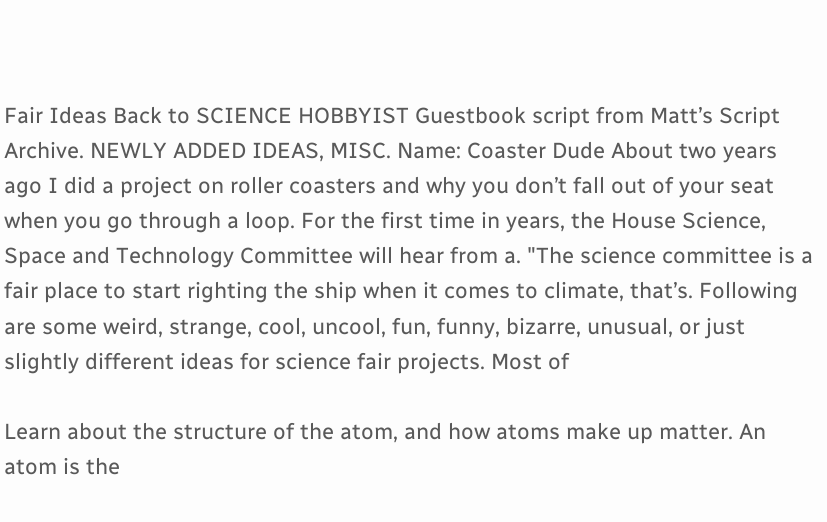Fair Ideas Back to SCIENCE HOBBYIST Guestbook script from Matt’s Script Archive. NEWLY ADDED IDEAS, MISC. Name: Coaster Dude About two years ago I did a project on roller coasters and why you don’t fall out of your seat when you go through a loop. For the first time in years, the House Science, Space and Technology Committee will hear from a. "The science committee is a fair place to start righting the ship when it comes to climate, that’s. Following are some weird, strange, cool, uncool, fun, funny, bizarre, unusual, or just slightly different ideas for science fair projects. Most of

Learn about the structure of the atom, and how atoms make up matter. An atom is the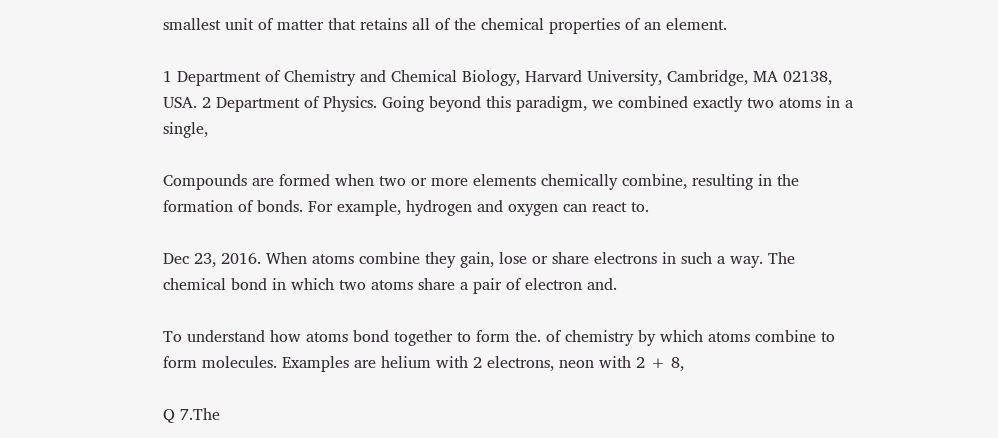smallest unit of matter that retains all of the chemical properties of an element.

1 Department of Chemistry and Chemical Biology, Harvard University, Cambridge, MA 02138, USA. 2 Department of Physics. Going beyond this paradigm, we combined exactly two atoms in a single,

Compounds are formed when two or more elements chemically combine, resulting in the formation of bonds. For example, hydrogen and oxygen can react to.

Dec 23, 2016. When atoms combine they gain, lose or share electrons in such a way. The chemical bond in which two atoms share a pair of electron and.

To understand how atoms bond together to form the. of chemistry by which atoms combine to form molecules. Examples are helium with 2 electrons, neon with 2 + 8,

Q 7.The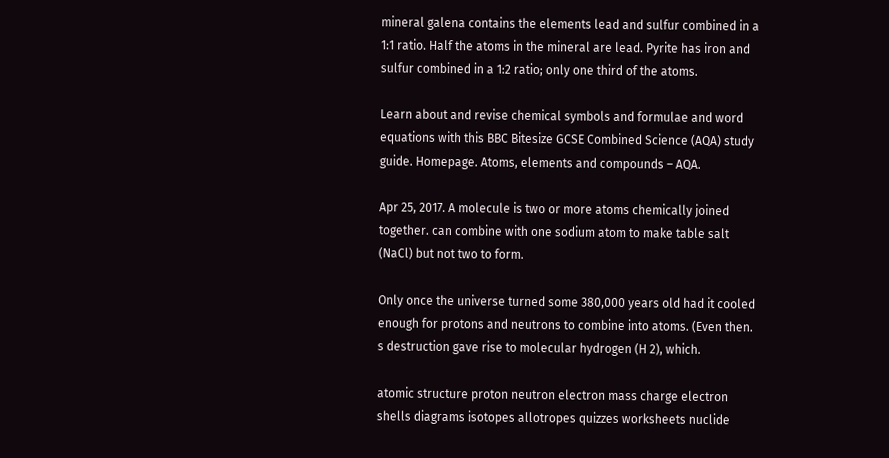mineral galena contains the elements lead and sulfur combined in a 1:1 ratio. Half the atoms in the mineral are lead. Pyrite has iron and sulfur combined in a 1:2 ratio; only one third of the atoms.

Learn about and revise chemical symbols and formulae and word equations with this BBC Bitesize GCSE Combined Science (AQA) study guide. Homepage. Atoms, elements and compounds – AQA.

Apr 25, 2017. A molecule is two or more atoms chemically joined together. can combine with one sodium atom to make table salt (NaCl) but not two to form.

Only once the universe turned some 380,000 years old had it cooled enough for protons and neutrons to combine into atoms. (Even then. s destruction gave rise to molecular hydrogen (H 2), which.

atomic structure proton neutron electron mass charge electron shells diagrams isotopes allotropes quizzes worksheets nuclide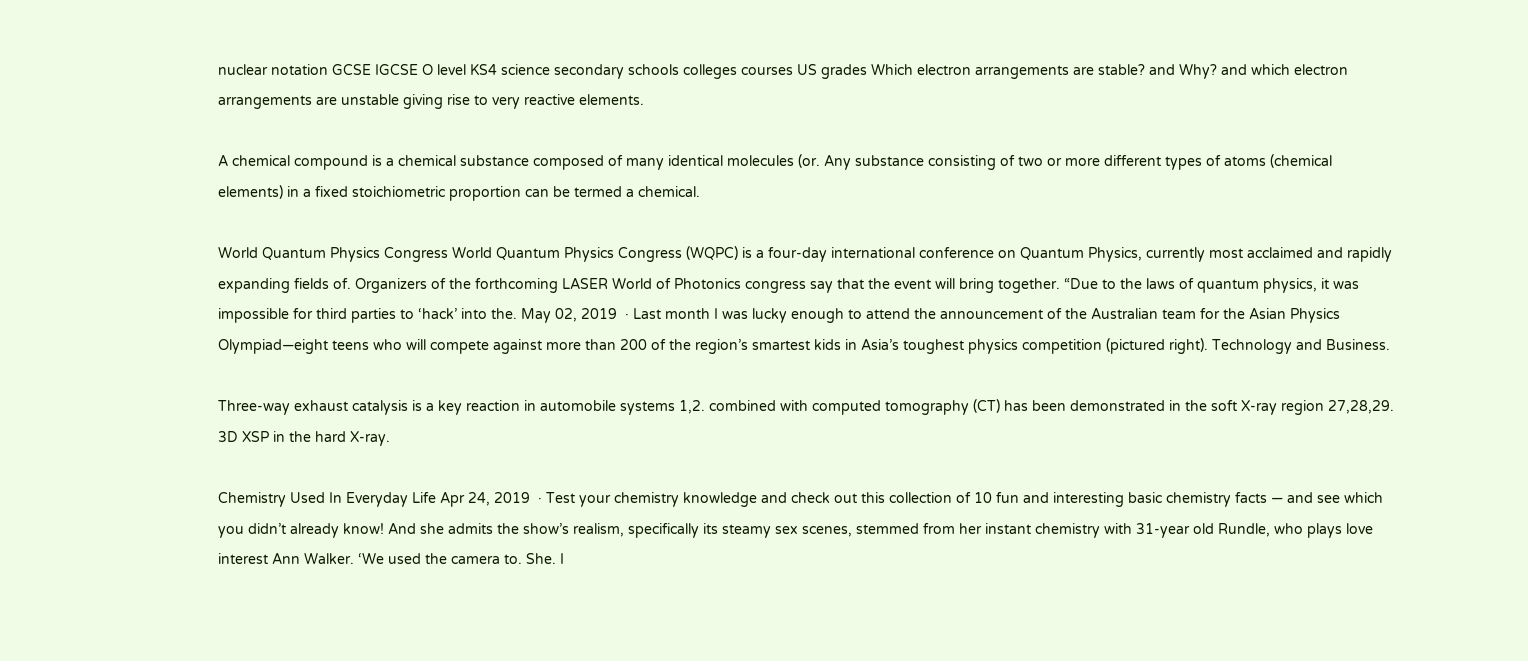nuclear notation GCSE IGCSE O level KS4 science secondary schools colleges courses US grades Which electron arrangements are stable? and Why? and which electron arrangements are unstable giving rise to very reactive elements.

A chemical compound is a chemical substance composed of many identical molecules (or. Any substance consisting of two or more different types of atoms (chemical elements) in a fixed stoichiometric proportion can be termed a chemical.

World Quantum Physics Congress World Quantum Physics Congress (WQPC) is a four-day international conference on Quantum Physics, currently most acclaimed and rapidly expanding fields of. Organizers of the forthcoming LASER World of Photonics congress say that the event will bring together. “Due to the laws of quantum physics, it was impossible for third parties to ‘hack’ into the. May 02, 2019  · Last month I was lucky enough to attend the announcement of the Australian team for the Asian Physics Olympiad—eight teens who will compete against more than 200 of the region’s smartest kids in Asia’s toughest physics competition (pictured right). Technology and Business.

Three-way exhaust catalysis is a key reaction in automobile systems 1,2. combined with computed tomography (CT) has been demonstrated in the soft X-ray region 27,28,29. 3D XSP in the hard X-ray.

Chemistry Used In Everyday Life Apr 24, 2019  · Test your chemistry knowledge and check out this collection of 10 fun and interesting basic chemistry facts — and see which you didn’t already know! And she admits the show’s realism, specifically its steamy sex scenes, stemmed from her instant chemistry with 31-year old Rundle, who plays love interest Ann Walker. ‘We used the camera to. She. I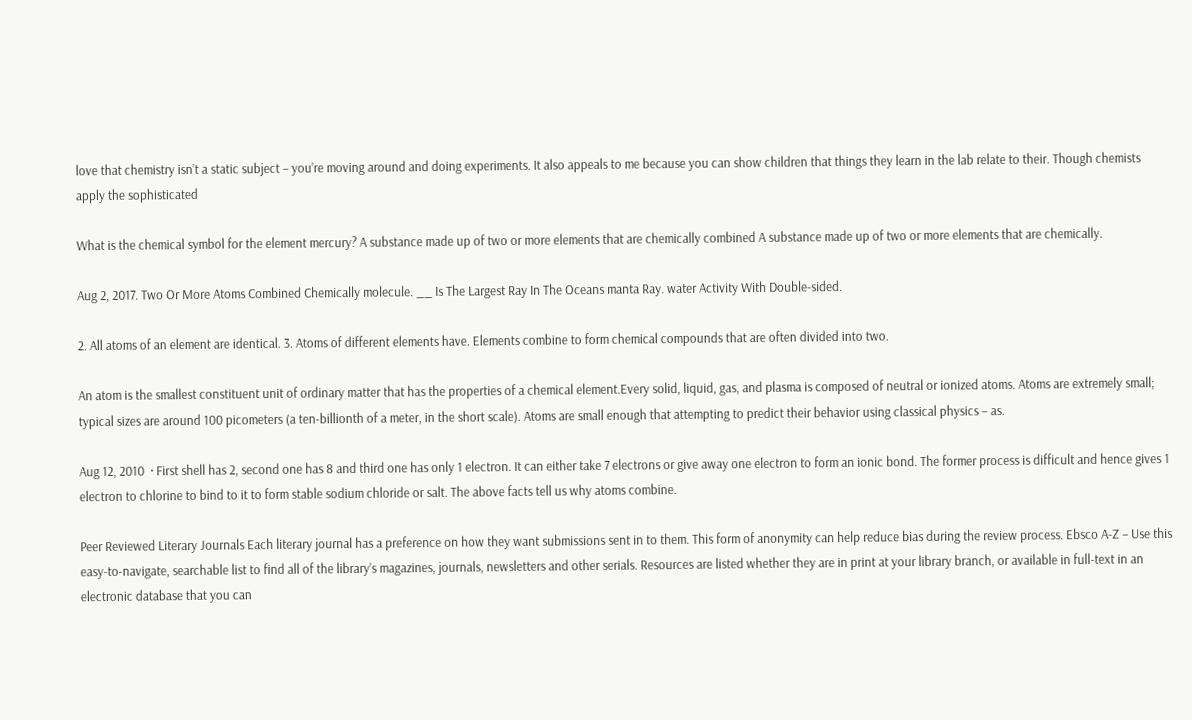love that chemistry isn’t a static subject – you’re moving around and doing experiments. It also appeals to me because you can show children that things they learn in the lab relate to their. Though chemists apply the sophisticated

What is the chemical symbol for the element mercury? A substance made up of two or more elements that are chemically combined A substance made up of two or more elements that are chemically.

Aug 2, 2017. Two Or More Atoms Combined Chemically molecule. __ Is The Largest Ray In The Oceans manta Ray. water Activity With Double-sided.

2. All atoms of an element are identical. 3. Atoms of different elements have. Elements combine to form chemical compounds that are often divided into two.

An atom is the smallest constituent unit of ordinary matter that has the properties of a chemical element.Every solid, liquid, gas, and plasma is composed of neutral or ionized atoms. Atoms are extremely small; typical sizes are around 100 picometers (a ten-billionth of a meter, in the short scale). Atoms are small enough that attempting to predict their behavior using classical physics – as.

Aug 12, 2010  · First shell has 2, second one has 8 and third one has only 1 electron. It can either take 7 electrons or give away one electron to form an ionic bond. The former process is difficult and hence gives 1 electron to chlorine to bind to it to form stable sodium chloride or salt. The above facts tell us why atoms combine.

Peer Reviewed Literary Journals Each literary journal has a preference on how they want submissions sent in to them. This form of anonymity can help reduce bias during the review process. Ebsco A-Z – Use this easy-to-navigate, searchable list to find all of the library’s magazines, journals, newsletters and other serials. Resources are listed whether they are in print at your library branch, or available in full-text in an electronic database that you can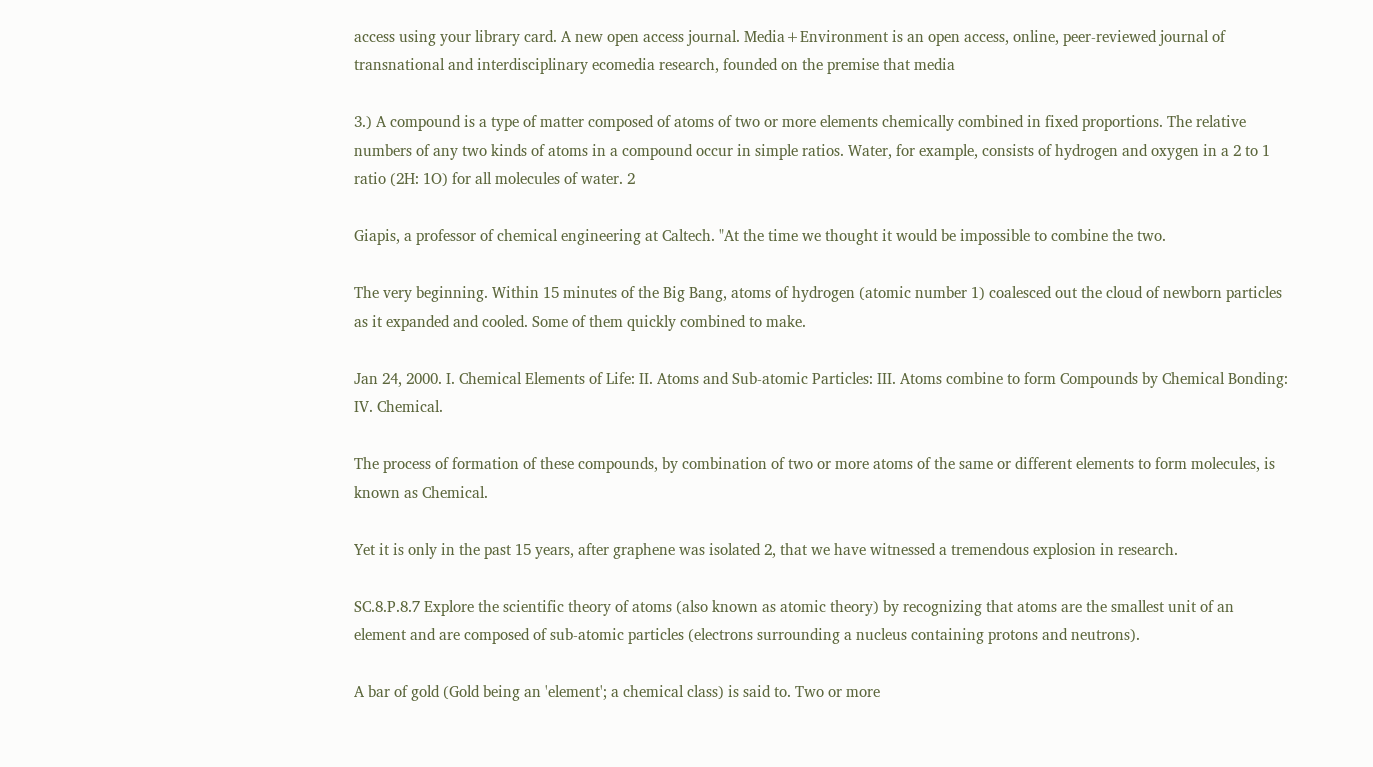access using your library card. A new open access journal. Media+Environment is an open access, online, peer-reviewed journal of transnational and interdisciplinary ecomedia research, founded on the premise that media

3.) A compound is a type of matter composed of atoms of two or more elements chemically combined in fixed proportions. The relative numbers of any two kinds of atoms in a compound occur in simple ratios. Water, for example, consists of hydrogen and oxygen in a 2 to 1 ratio (2H: 1O) for all molecules of water. 2

Giapis, a professor of chemical engineering at Caltech. "At the time we thought it would be impossible to combine the two.

The very beginning. Within 15 minutes of the Big Bang, atoms of hydrogen (atomic number 1) coalesced out the cloud of newborn particles as it expanded and cooled. Some of them quickly combined to make.

Jan 24, 2000. I. Chemical Elements of Life: II. Atoms and Sub-atomic Particles: III. Atoms combine to form Compounds by Chemical Bonding: IV. Chemical.

The process of formation of these compounds, by combination of two or more atoms of the same or different elements to form molecules, is known as Chemical.

Yet it is only in the past 15 years, after graphene was isolated 2, that we have witnessed a tremendous explosion in research.

SC.8.P.8.7 Explore the scientific theory of atoms (also known as atomic theory) by recognizing that atoms are the smallest unit of an element and are composed of sub-atomic particles (electrons surrounding a nucleus containing protons and neutrons).

A bar of gold (Gold being an 'element'; a chemical class) is said to. Two or more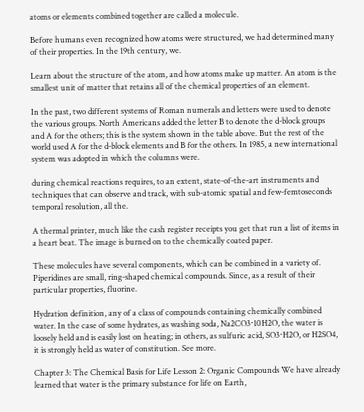atoms or elements combined together are called a molecule.

Before humans even recognized how atoms were structured, we had determined many of their properties. In the 19th century, we.

Learn about the structure of the atom, and how atoms make up matter. An atom is the smallest unit of matter that retains all of the chemical properties of an element.

In the past, two different systems of Roman numerals and letters were used to denote the various groups. North Americans added the letter B to denote the d-block groups and A for the others; this is the system shown in the table above. But the rest of the world used A for the d-block elements and B for the others. In 1985, a new international system was adopted in which the columns were.

during chemical reactions requires, to an extent, state-of-the-art instruments and techniques that can observe and track, with sub-atomic spatial and few-femtoseconds temporal resolution, all the.

A thermal printer, much like the cash register receipts you get that run a list of items in a heart beat. The image is burned on to the chemically coated paper.

These molecules have several components, which can be combined in a variety of. Piperidines are small, ring-shaped chemical compounds. Since, as a result of their particular properties, fluorine.

Hydration definition, any of a class of compounds containing chemically combined water. In the case of some hydrates, as washing soda, Na2CO3⋅10H2O, the water is loosely held and is easily lost on heating; in others, as sulfuric acid, SO3⋅H2O, or H2SO4, it is strongly held as water of constitution. See more.

Chapter 3: The Chemical Basis for Life Lesson 2: Organic Compounds We have already learned that water is the primary substance for life on Earth,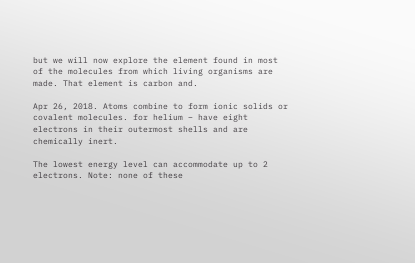but we will now explore the element found in most of the molecules from which living organisms are made. That element is carbon and.

Apr 26, 2018. Atoms combine to form ionic solids or covalent molecules. for helium – have eight electrons in their outermost shells and are chemically inert.

The lowest energy level can accommodate up to 2 electrons. Note: none of these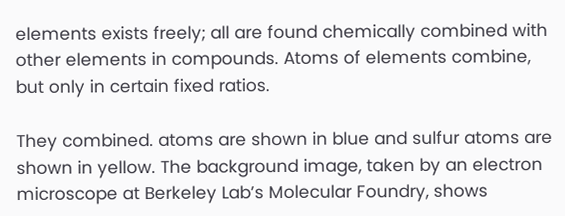elements exists freely; all are found chemically combined with other elements in compounds. Atoms of elements combine, but only in certain fixed ratios.

They combined. atoms are shown in blue and sulfur atoms are shown in yellow. The background image, taken by an electron microscope at Berkeley Lab’s Molecular Foundry, shows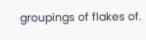groupings of flakes of.